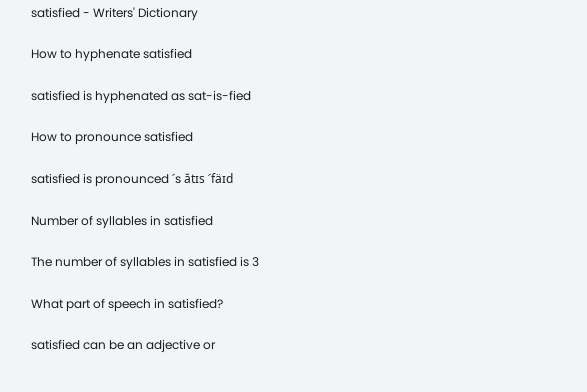satisfied - Writers' Dictionary

How to hyphenate satisfied

satisfied is hyphenated as sat-is-fied

How to pronounce satisfied

satisfied is pronounced ´s ătɪs ´fäɪd

Number of syllables in satisfied

The number of syllables in satisfied is 3

What part of speech in satisfied?

satisfied can be an adjective or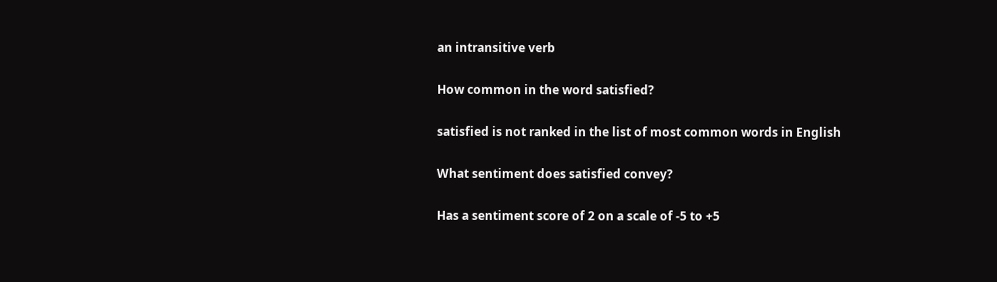an intransitive verb

How common in the word satisfied?

satisfied is not ranked in the list of most common words in English

What sentiment does satisfied convey?

Has a sentiment score of 2 on a scale of -5 to +5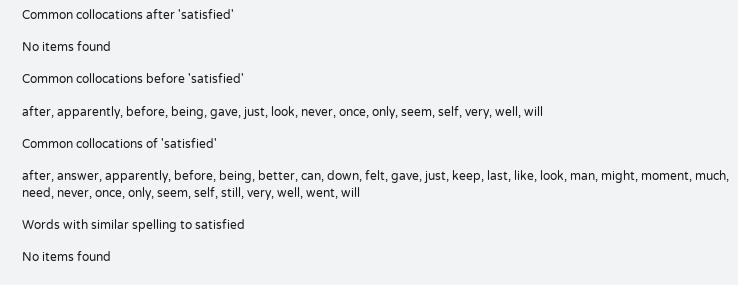Common collocations after 'satisfied'

No items found

Common collocations before 'satisfied'

after, apparently, before, being, gave, just, look, never, once, only, seem, self, very, well, will

Common collocations of 'satisfied'

after, answer, apparently, before, being, better, can, down, felt, gave, just, keep, last, like, look, man, might, moment, much, need, never, once, only, seem, self, still, very, well, went, will

Words with similar spelling to satisfied

No items found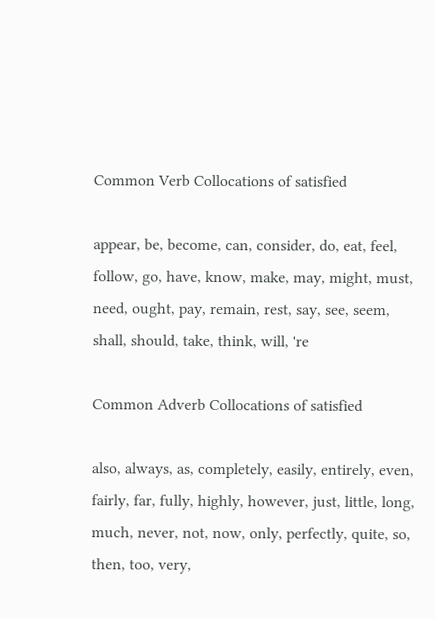Common Verb Collocations of satisfied

appear, be, become, can, consider, do, eat, feel, follow, go, have, know, make, may, might, must, need, ought, pay, remain, rest, say, see, seem, shall, should, take, think, will, 're

Common Adverb Collocations of satisfied

also, always, as, completely, easily, entirely, even, fairly, far, fully, highly, however, just, little, long, much, never, not, now, only, perfectly, quite, so, then, too, very,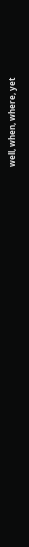well, when, where, yet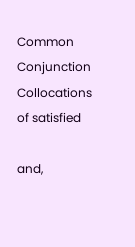Common Conjunction Collocations of satisfied

and,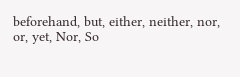beforehand, but, either, neither, nor, or, yet, Nor, So